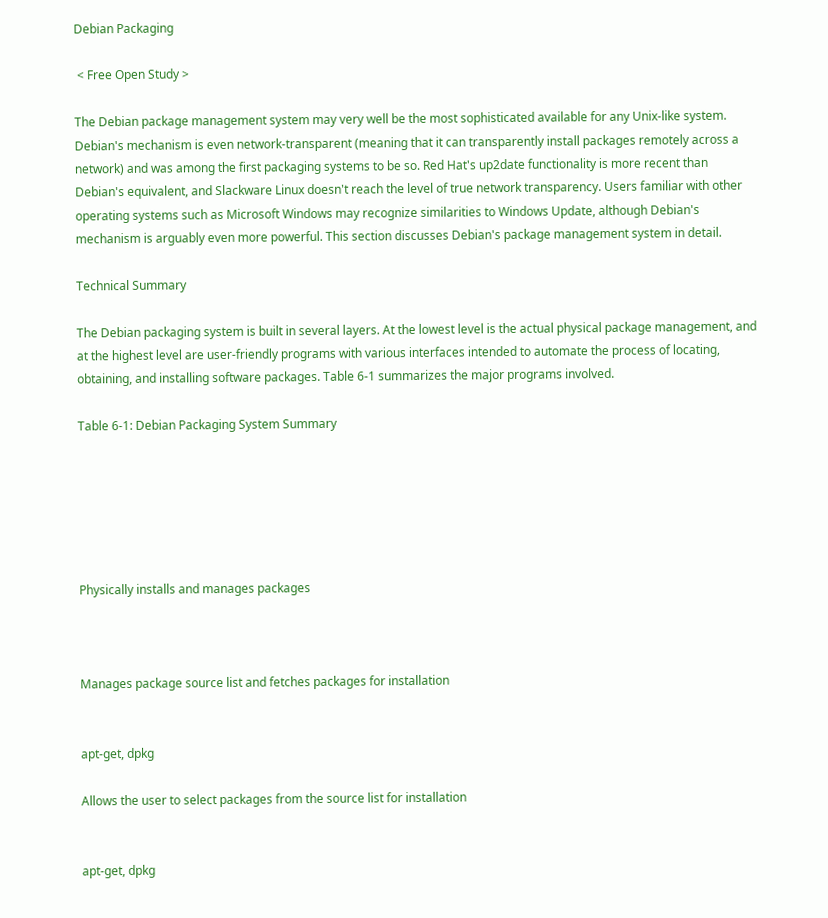Debian Packaging

 < Free Open Study >

The Debian package management system may very well be the most sophisticated available for any Unix-like system. Debian's mechanism is even network-transparent (meaning that it can transparently install packages remotely across a network) and was among the first packaging systems to be so. Red Hat's up2date functionality is more recent than Debian's equivalent, and Slackware Linux doesn't reach the level of true network transparency. Users familiar with other operating systems such as Microsoft Windows may recognize similarities to Windows Update, although Debian's mechanism is arguably even more powerful. This section discusses Debian's package management system in detail.

Technical Summary

The Debian packaging system is built in several layers. At the lowest level is the actual physical package management, and at the highest level are user-friendly programs with various interfaces intended to automate the process of locating, obtaining, and installing software packages. Table 6-1 summarizes the major programs involved.

Table 6-1: Debian Packaging System Summary






Physically installs and manages packages



Manages package source list and fetches packages for installation


apt-get, dpkg

Allows the user to select packages from the source list for installation


apt-get, dpkg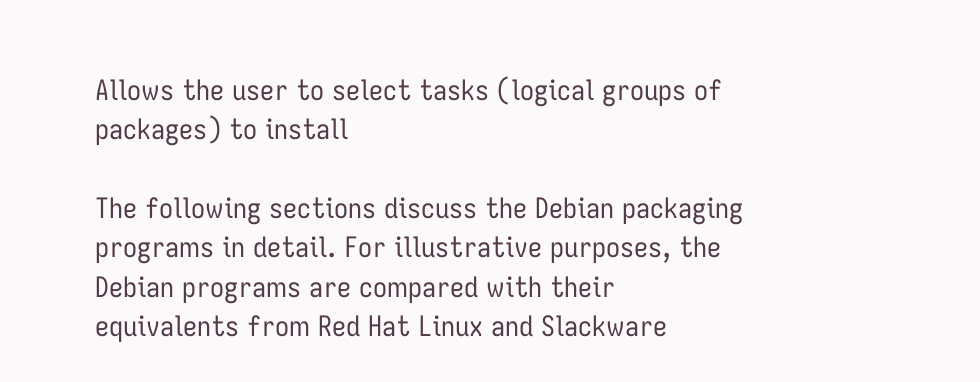Allows the user to select tasks (logical groups of packages) to install

The following sections discuss the Debian packaging programs in detail. For illustrative purposes, the Debian programs are compared with their equivalents from Red Hat Linux and Slackware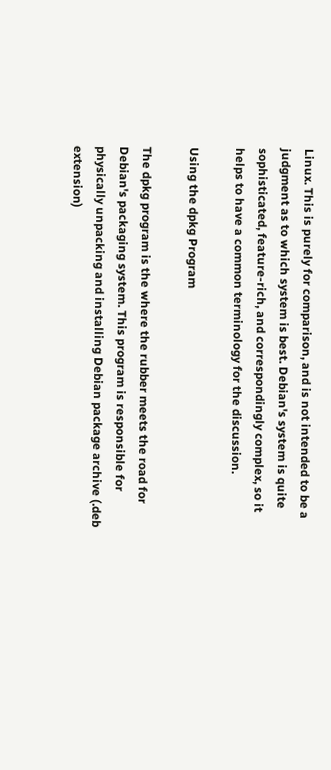Linux. This is purely for comparison, and is not intended to be a judgment as to which system is best. Debian's system is quite sophisticated, feature-rich, and correspondingly complex, so it helps to have a common terminology for the discussion.

Using the dpkg Program

The dpkg program is the where the rubber meets the road for Debian's packaging system. This program is responsible for physically unpacking and installing Debian package archive (.deb extension)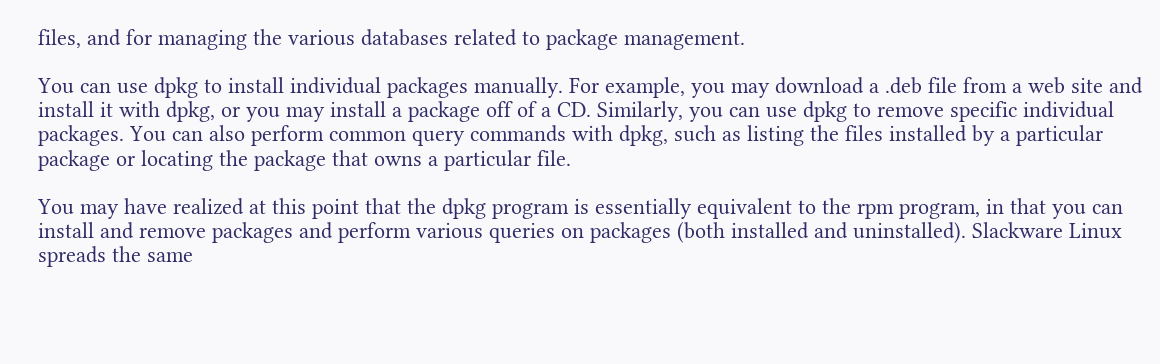files, and for managing the various databases related to package management.

You can use dpkg to install individual packages manually. For example, you may download a .deb file from a web site and install it with dpkg, or you may install a package off of a CD. Similarly, you can use dpkg to remove specific individual packages. You can also perform common query commands with dpkg, such as listing the files installed by a particular package or locating the package that owns a particular file.

You may have realized at this point that the dpkg program is essentially equivalent to the rpm program, in that you can install and remove packages and perform various queries on packages (both installed and uninstalled). Slackware Linux spreads the same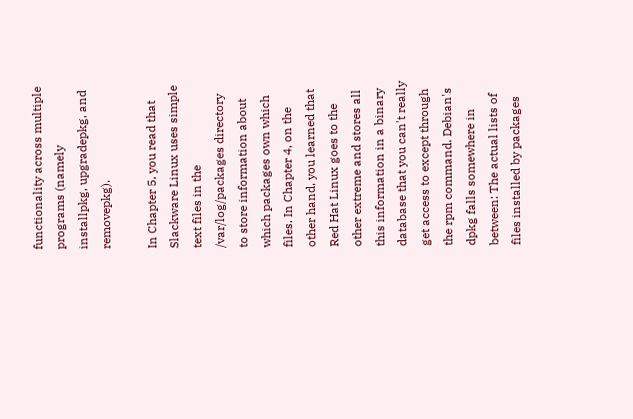functionality across multiple programs (namely installpkg, upgradepkg, and removepkg).

In Chapter 5, you read that Slackware Linux uses simple text files in the /var/log/packages directory to store information about which packages own which files. In Chapter 4, on the other hand, you learned that Red Hat Linux goes to the other extreme and stores all this information in a binary database that you can't really get access to except through the rpm command. Debian's dpkg falls somewhere in between: The actual lists of files installed by packages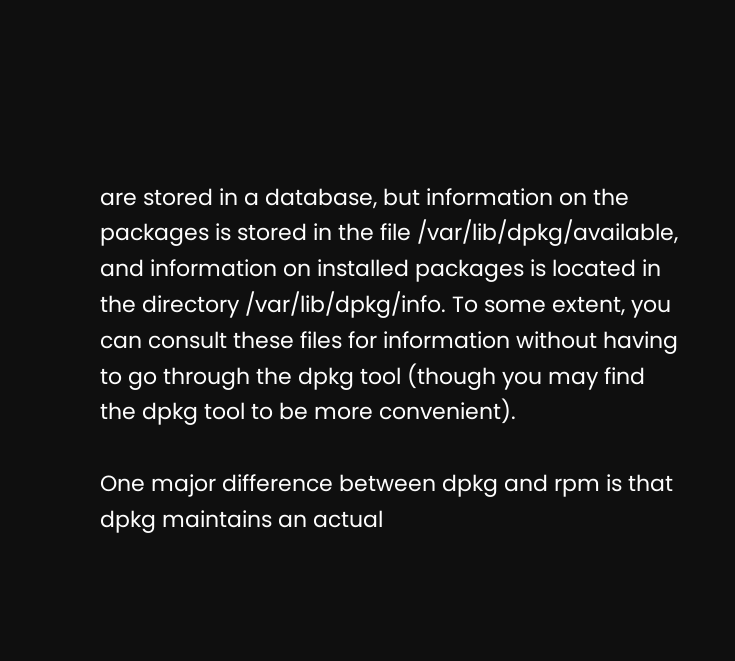are stored in a database, but information on the packages is stored in the file /var/lib/dpkg/available, and information on installed packages is located in the directory /var/lib/dpkg/info. To some extent, you can consult these files for information without having to go through the dpkg tool (though you may find the dpkg tool to be more convenient).

One major difference between dpkg and rpm is that dpkg maintains an actual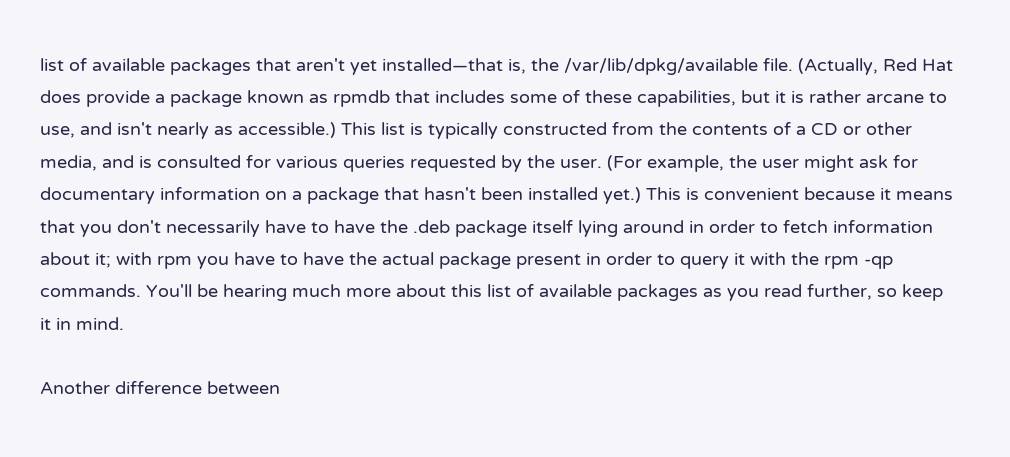list of available packages that aren't yet installed—that is, the /var/lib/dpkg/available file. (Actually, Red Hat does provide a package known as rpmdb that includes some of these capabilities, but it is rather arcane to use, and isn't nearly as accessible.) This list is typically constructed from the contents of a CD or other media, and is consulted for various queries requested by the user. (For example, the user might ask for documentary information on a package that hasn't been installed yet.) This is convenient because it means that you don't necessarily have to have the .deb package itself lying around in order to fetch information about it; with rpm you have to have the actual package present in order to query it with the rpm -qp commands. You'll be hearing much more about this list of available packages as you read further, so keep it in mind.

Another difference between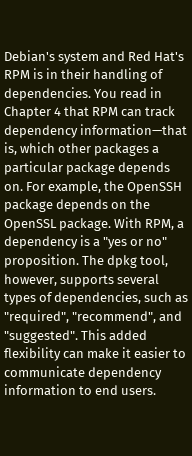Debian's system and Red Hat's RPM is in their handling of dependencies. You read in Chapter 4 that RPM can track dependency information—that is, which other packages a particular package depends on. For example, the OpenSSH package depends on the OpenSSL package. With RPM, a dependency is a "yes or no" proposition. The dpkg tool, however, supports several types of dependencies, such as "required", "recommend", and "suggested". This added flexibility can make it easier to communicate dependency information to end users.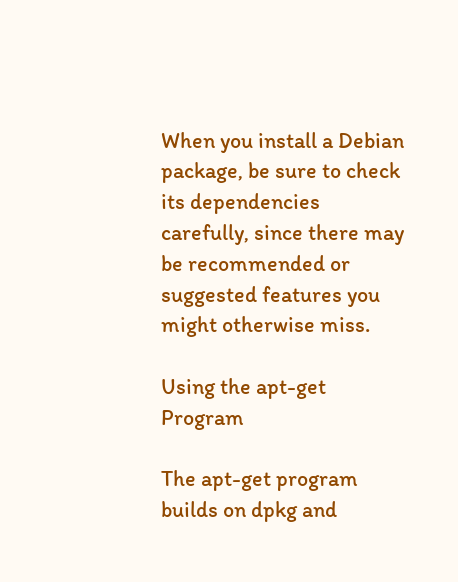When you install a Debian package, be sure to check its dependencies carefully, since there may be recommended or suggested features you might otherwise miss.

Using the apt-get Program

The apt-get program builds on dpkg and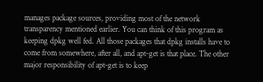manages package sources, providing most of the network transparency mentioned earlier. You can think of this program as keeping dpkg well fed. All those packages that dpkg installs have to come from somewhere, after all, and apt-get is that place. The other major responsibility of apt-get is to keep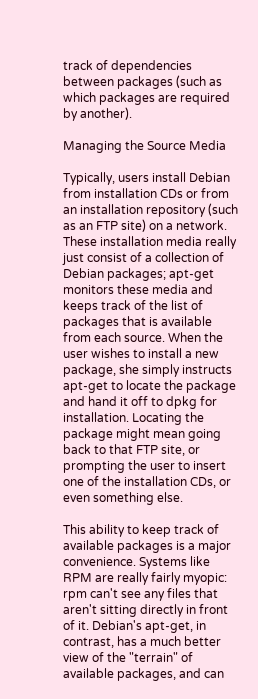track of dependencies between packages (such as which packages are required by another).

Managing the Source Media

Typically, users install Debian from installation CDs or from an installation repository (such as an FTP site) on a network. These installation media really just consist of a collection of Debian packages; apt-get monitors these media and keeps track of the list of packages that is available from each source. When the user wishes to install a new package, she simply instructs apt-get to locate the package and hand it off to dpkg for installation. Locating the package might mean going back to that FTP site, or prompting the user to insert one of the installation CDs, or even something else.

This ability to keep track of available packages is a major convenience. Systems like RPM are really fairly myopic: rpm can't see any files that aren't sitting directly in front of it. Debian's apt-get, in contrast, has a much better view of the "terrain" of available packages, and can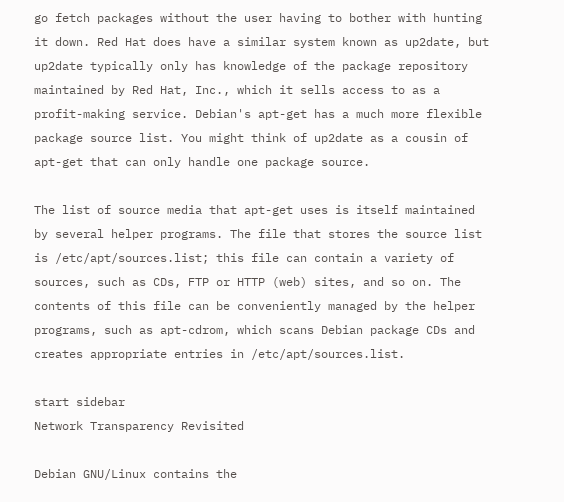go fetch packages without the user having to bother with hunting it down. Red Hat does have a similar system known as up2date, but up2date typically only has knowledge of the package repository maintained by Red Hat, Inc., which it sells access to as a profit-making service. Debian's apt-get has a much more flexible package source list. You might think of up2date as a cousin of apt-get that can only handle one package source.

The list of source media that apt-get uses is itself maintained by several helper programs. The file that stores the source list is /etc/apt/sources.list; this file can contain a variety of sources, such as CDs, FTP or HTTP (web) sites, and so on. The contents of this file can be conveniently managed by the helper programs, such as apt-cdrom, which scans Debian package CDs and creates appropriate entries in /etc/apt/sources.list.

start sidebar
Network Transparency Revisited

Debian GNU/Linux contains the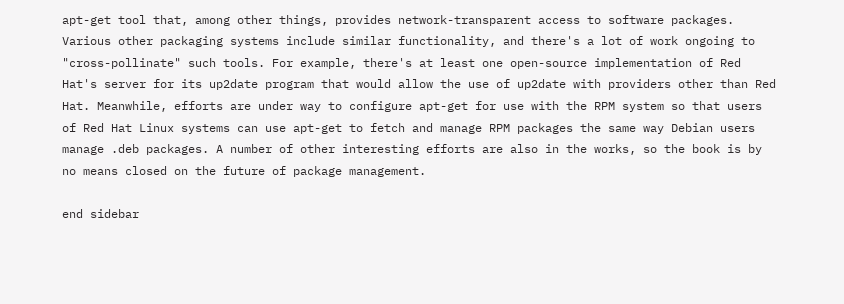apt-get tool that, among other things, provides network-transparent access to software packages. Various other packaging systems include similar functionality, and there's a lot of work ongoing to "cross-pollinate" such tools. For example, there's at least one open-source implementation of Red Hat's server for its up2date program that would allow the use of up2date with providers other than Red Hat. Meanwhile, efforts are under way to configure apt-get for use with the RPM system so that users of Red Hat Linux systems can use apt-get to fetch and manage RPM packages the same way Debian users manage .deb packages. A number of other interesting efforts are also in the works, so the book is by no means closed on the future of package management.

end sidebar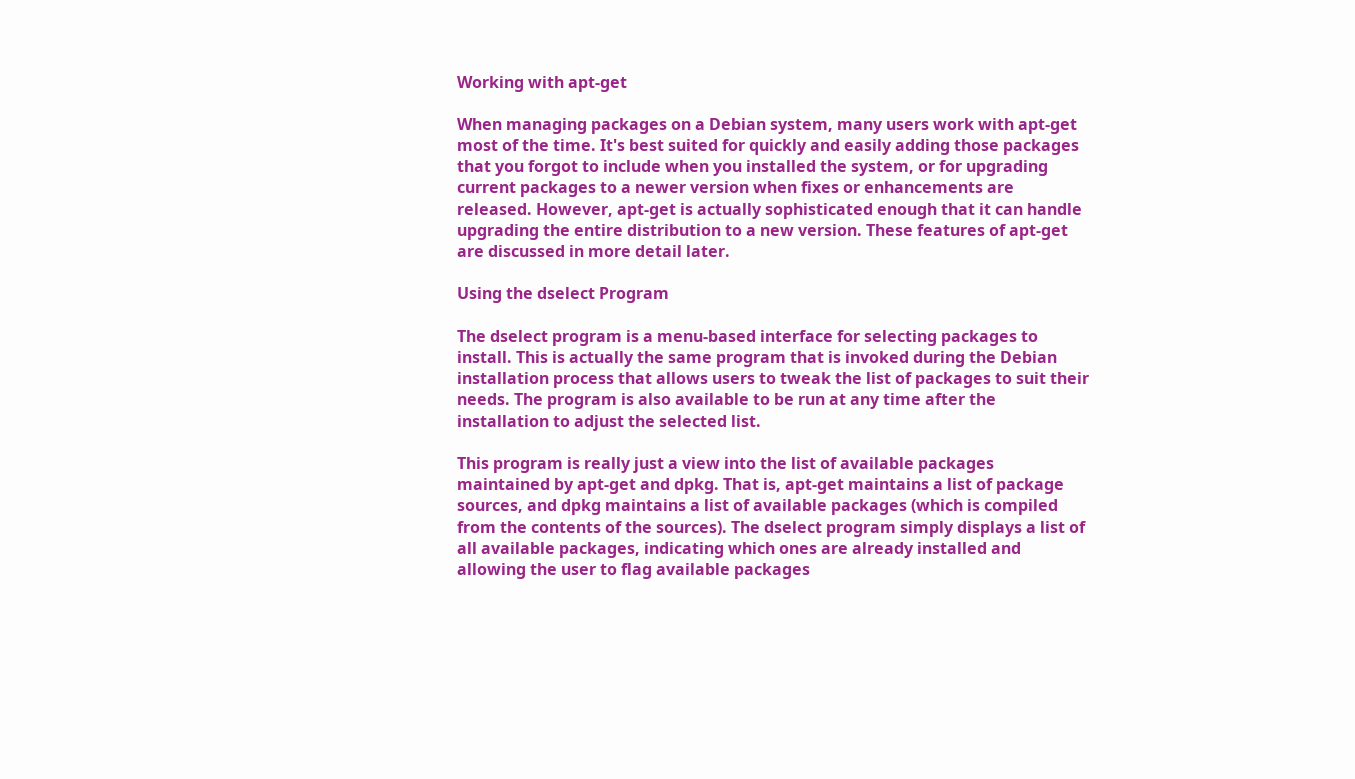Working with apt-get

When managing packages on a Debian system, many users work with apt-get most of the time. It's best suited for quickly and easily adding those packages that you forgot to include when you installed the system, or for upgrading current packages to a newer version when fixes or enhancements are released. However, apt-get is actually sophisticated enough that it can handle upgrading the entire distribution to a new version. These features of apt-get are discussed in more detail later.

Using the dselect Program

The dselect program is a menu-based interface for selecting packages to install. This is actually the same program that is invoked during the Debian installation process that allows users to tweak the list of packages to suit their needs. The program is also available to be run at any time after the installation to adjust the selected list.

This program is really just a view into the list of available packages maintained by apt-get and dpkg. That is, apt-get maintains a list of package sources, and dpkg maintains a list of available packages (which is compiled from the contents of the sources). The dselect program simply displays a list of all available packages, indicating which ones are already installed and allowing the user to flag available packages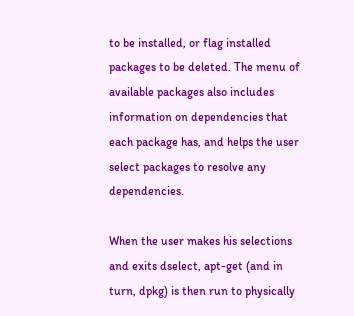to be installed, or flag installed packages to be deleted. The menu of available packages also includes information on dependencies that each package has, and helps the user select packages to resolve any dependencies.

When the user makes his selections and exits dselect, apt-get (and in turn, dpkg) is then run to physically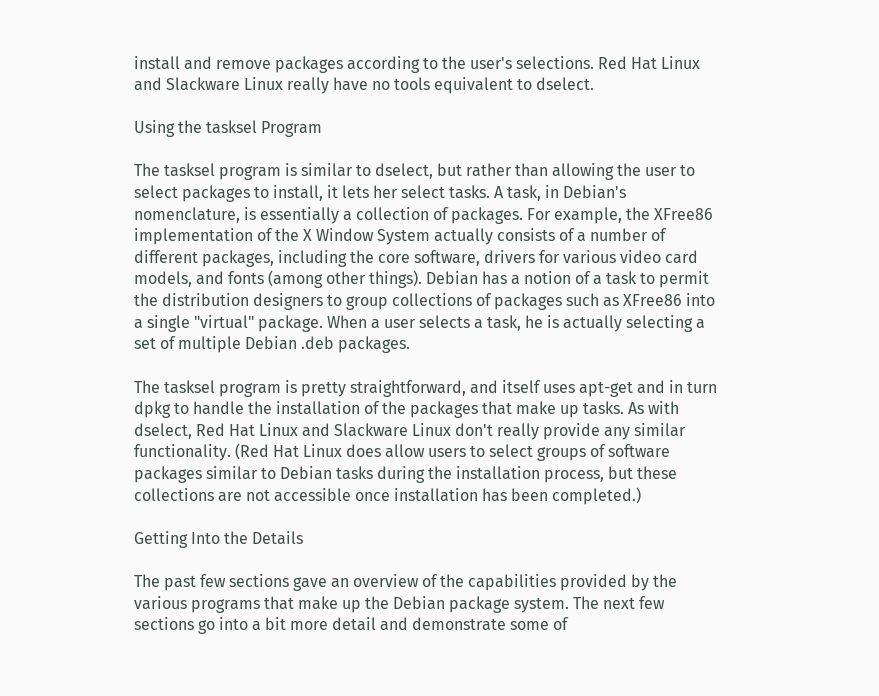install and remove packages according to the user's selections. Red Hat Linux and Slackware Linux really have no tools equivalent to dselect.

Using the tasksel Program

The tasksel program is similar to dselect, but rather than allowing the user to select packages to install, it lets her select tasks. A task, in Debian's nomenclature, is essentially a collection of packages. For example, the XFree86 implementation of the X Window System actually consists of a number of different packages, including the core software, drivers for various video card models, and fonts (among other things). Debian has a notion of a task to permit the distribution designers to group collections of packages such as XFree86 into a single "virtual" package. When a user selects a task, he is actually selecting a set of multiple Debian .deb packages.

The tasksel program is pretty straightforward, and itself uses apt-get and in turn dpkg to handle the installation of the packages that make up tasks. As with dselect, Red Hat Linux and Slackware Linux don't really provide any similar functionality. (Red Hat Linux does allow users to select groups of software packages similar to Debian tasks during the installation process, but these collections are not accessible once installation has been completed.)

Getting Into the Details

The past few sections gave an overview of the capabilities provided by the various programs that make up the Debian package system. The next few sections go into a bit more detail and demonstrate some of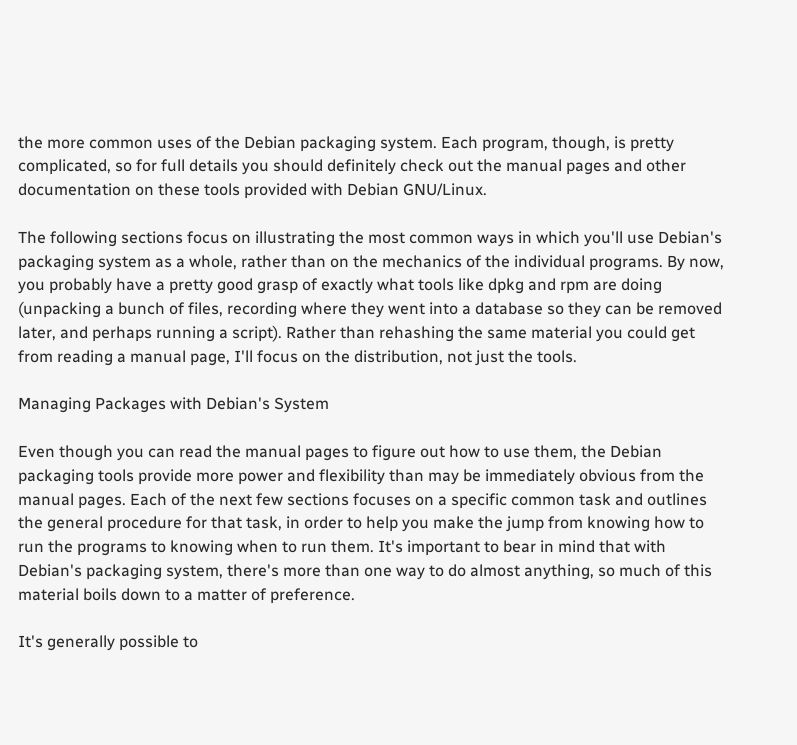the more common uses of the Debian packaging system. Each program, though, is pretty complicated, so for full details you should definitely check out the manual pages and other documentation on these tools provided with Debian GNU/Linux.

The following sections focus on illustrating the most common ways in which you'll use Debian's packaging system as a whole, rather than on the mechanics of the individual programs. By now, you probably have a pretty good grasp of exactly what tools like dpkg and rpm are doing (unpacking a bunch of files, recording where they went into a database so they can be removed later, and perhaps running a script). Rather than rehashing the same material you could get from reading a manual page, I'll focus on the distribution, not just the tools.

Managing Packages with Debian's System

Even though you can read the manual pages to figure out how to use them, the Debian packaging tools provide more power and flexibility than may be immediately obvious from the manual pages. Each of the next few sections focuses on a specific common task and outlines the general procedure for that task, in order to help you make the jump from knowing how to run the programs to knowing when to run them. It's important to bear in mind that with Debian's packaging system, there's more than one way to do almost anything, so much of this material boils down to a matter of preference.

It's generally possible to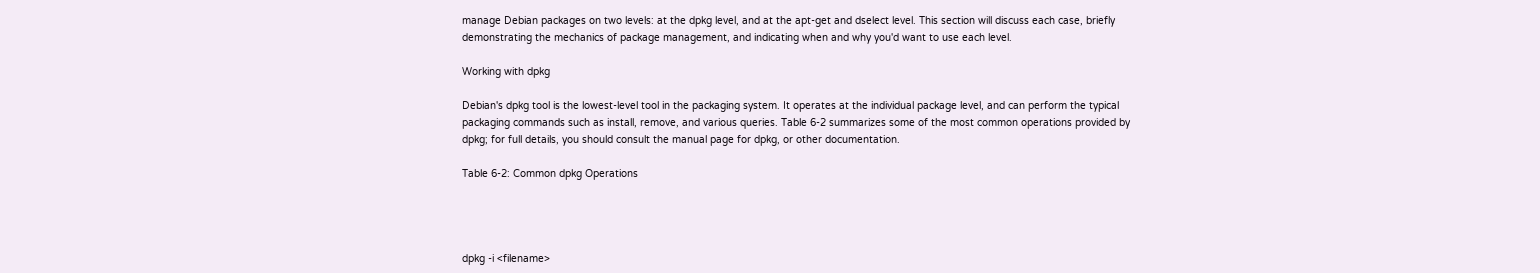manage Debian packages on two levels: at the dpkg level, and at the apt-get and dselect level. This section will discuss each case, briefly demonstrating the mechanics of package management, and indicating when and why you'd want to use each level.

Working with dpkg

Debian's dpkg tool is the lowest-level tool in the packaging system. It operates at the individual package level, and can perform the typical packaging commands such as install, remove, and various queries. Table 6-2 summarizes some of the most common operations provided by dpkg; for full details, you should consult the manual page for dpkg, or other documentation.

Table 6-2: Common dpkg Operations




dpkg -i <filename>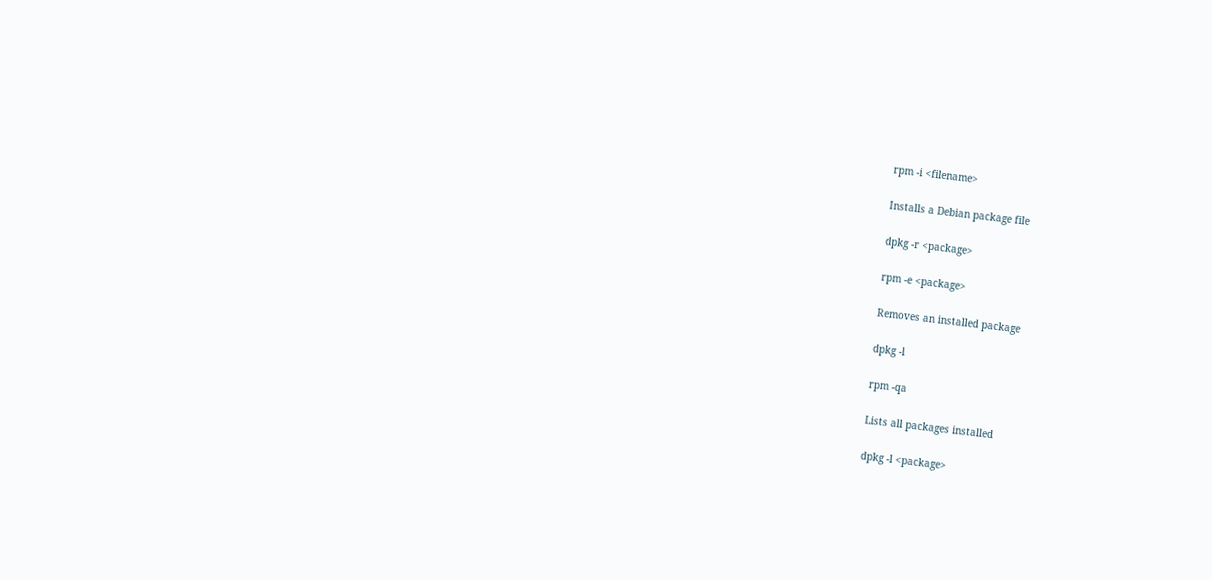rpm -i <filename>

Installs a Debian package file

dpkg -r <package>

rpm -e <package>

Removes an installed package

dpkg -l

rpm -qa

Lists all packages installed

dpkg -l <package>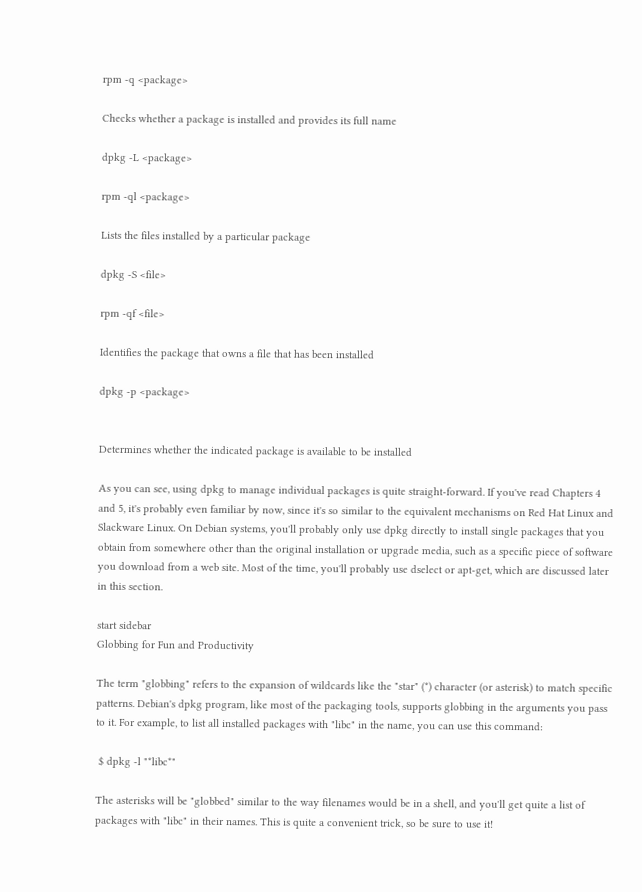rpm -q <package>

Checks whether a package is installed and provides its full name

dpkg -L <package>

rpm -ql <package>

Lists the files installed by a particular package

dpkg -S <file>

rpm -qf <file>

Identifies the package that owns a file that has been installed

dpkg -p <package>


Determines whether the indicated package is available to be installed

As you can see, using dpkg to manage individual packages is quite straight-forward. If you've read Chapters 4 and 5, it's probably even familiar by now, since it's so similar to the equivalent mechanisms on Red Hat Linux and Slackware Linux. On Debian systems, you'll probably only use dpkg directly to install single packages that you obtain from somewhere other than the original installation or upgrade media, such as a specific piece of software you download from a web site. Most of the time, you'll probably use dselect or apt-get, which are discussed later in this section.

start sidebar
Globbing for Fun and Productivity

The term "globbing" refers to the expansion of wildcards like the "star" (*) character (or asterisk) to match specific patterns. Debian's dpkg program, like most of the packaging tools, supports globbing in the arguments you pass to it. For example, to list all installed packages with "libc" in the name, you can use this command:

 $ dpkg -l "*libc*"

The asterisks will be "globbed" similar to the way filenames would be in a shell, and you'll get quite a list of packages with "libc" in their names. This is quite a convenient trick, so be sure to use it!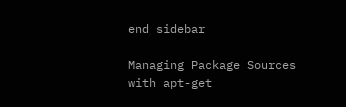end sidebar

Managing Package Sources with apt-get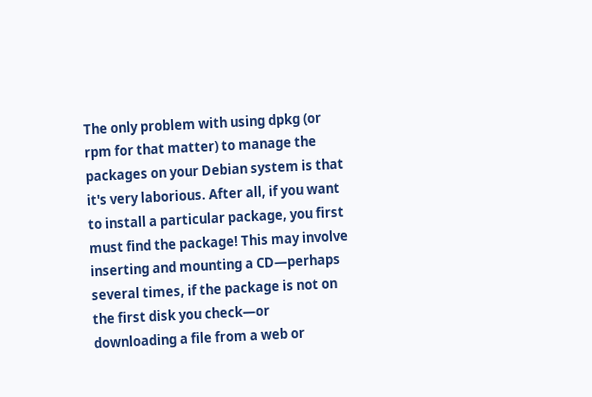The only problem with using dpkg (or rpm for that matter) to manage the packages on your Debian system is that it's very laborious. After all, if you want to install a particular package, you first must find the package! This may involve inserting and mounting a CD—perhaps several times, if the package is not on the first disk you check—or downloading a file from a web or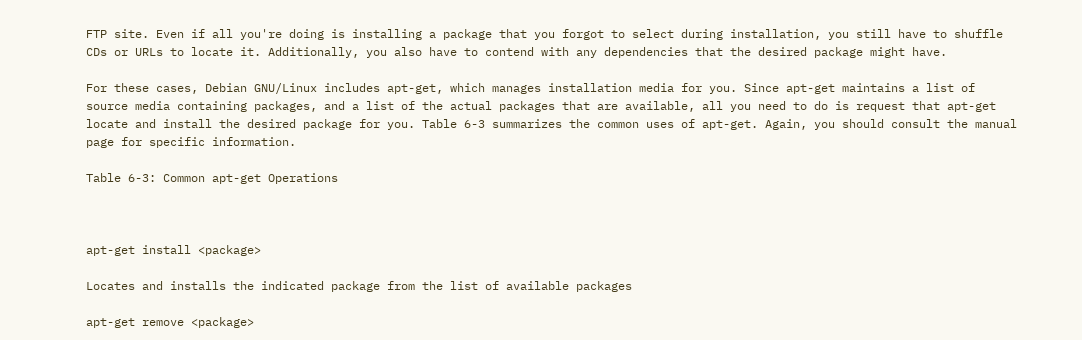FTP site. Even if all you're doing is installing a package that you forgot to select during installation, you still have to shuffle CDs or URLs to locate it. Additionally, you also have to contend with any dependencies that the desired package might have.

For these cases, Debian GNU/Linux includes apt-get, which manages installation media for you. Since apt-get maintains a list of source media containing packages, and a list of the actual packages that are available, all you need to do is request that apt-get locate and install the desired package for you. Table 6-3 summarizes the common uses of apt-get. Again, you should consult the manual page for specific information.

Table 6-3: Common apt-get Operations



apt-get install <package>

Locates and installs the indicated package from the list of available packages

apt-get remove <package>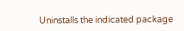Uninstalls the indicated package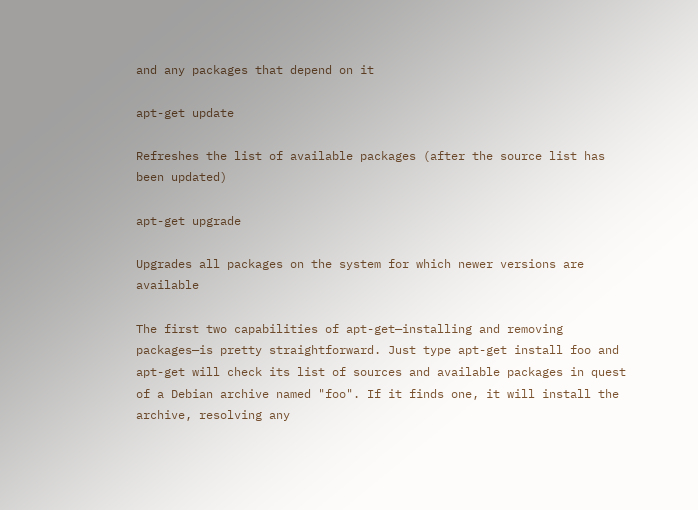and any packages that depend on it

apt-get update

Refreshes the list of available packages (after the source list has been updated)

apt-get upgrade

Upgrades all packages on the system for which newer versions are available

The first two capabilities of apt-get—installing and removing packages—is pretty straightforward. Just type apt-get install foo and apt-get will check its list of sources and available packages in quest of a Debian archive named "foo". If it finds one, it will install the archive, resolving any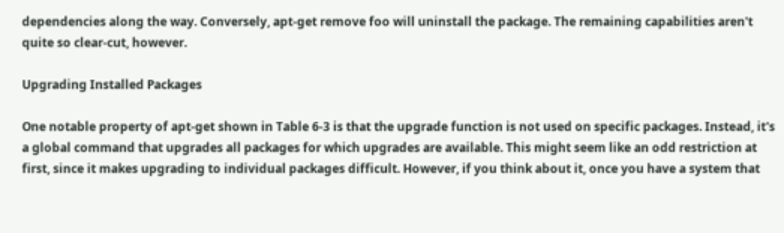dependencies along the way. Conversely, apt-get remove foo will uninstall the package. The remaining capabilities aren't quite so clear-cut, however.

Upgrading Installed Packages

One notable property of apt-get shown in Table 6-3 is that the upgrade function is not used on specific packages. Instead, it's a global command that upgrades all packages for which upgrades are available. This might seem like an odd restriction at first, since it makes upgrading to individual packages difficult. However, if you think about it, once you have a system that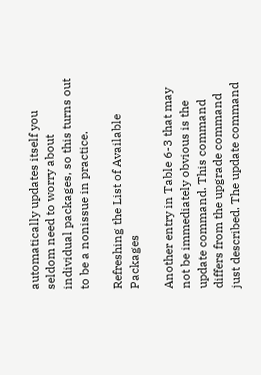automatically updates itself you seldom need to worry about individual packages, so this turns out to be a nonissue in practice.

Refreshing the List of Available Packages

Another entry in Table 6-3 that may not be immediately obvious is the update command. This command differs from the upgrade command just described. The update command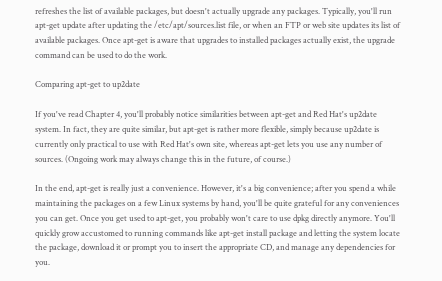refreshes the list of available packages, but doesn't actually upgrade any packages. Typically, you'll run apt-get update after updating the /etc/apt/sources.list file, or when an FTP or web site updates its list of available packages. Once apt-get is aware that upgrades to installed packages actually exist, the upgrade command can be used to do the work.

Comparing apt-get to up2date

If you've read Chapter 4, you'll probably notice similarities between apt-get and Red Hat's up2date system. In fact, they are quite similar, but apt-get is rather more flexible, simply because up2date is currently only practical to use with Red Hat's own site, whereas apt-get lets you use any number of sources. (Ongoing work may always change this in the future, of course.)

In the end, apt-get is really just a convenience. However, it's a big convenience; after you spend a while maintaining the packages on a few Linux systems by hand, you'll be quite grateful for any conveniences you can get. Once you get used to apt-get, you probably won't care to use dpkg directly anymore. You'll quickly grow accustomed to running commands like apt-get install package and letting the system locate the package, download it or prompt you to insert the appropriate CD, and manage any dependencies for you.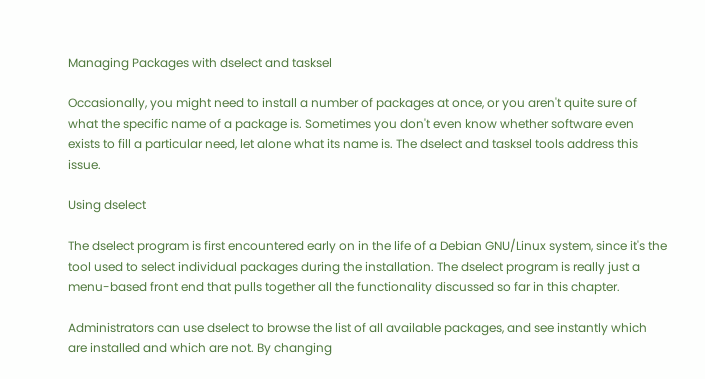Managing Packages with dselect and tasksel

Occasionally, you might need to install a number of packages at once, or you aren't quite sure of what the specific name of a package is. Sometimes you don't even know whether software even exists to fill a particular need, let alone what its name is. The dselect and tasksel tools address this issue.

Using dselect

The dselect program is first encountered early on in the life of a Debian GNU/Linux system, since it's the tool used to select individual packages during the installation. The dselect program is really just a menu-based front end that pulls together all the functionality discussed so far in this chapter.

Administrators can use dselect to browse the list of all available packages, and see instantly which are installed and which are not. By changing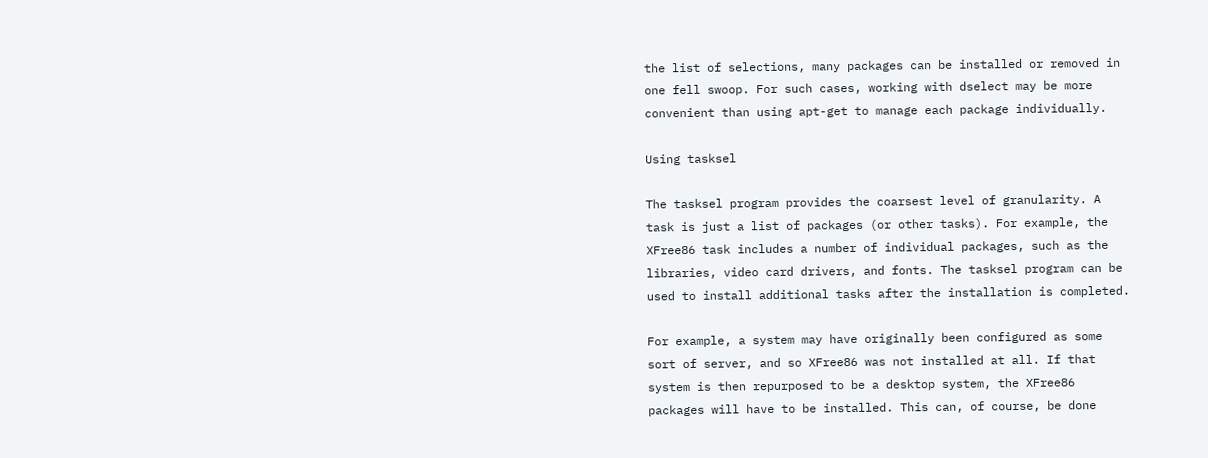the list of selections, many packages can be installed or removed in one fell swoop. For such cases, working with dselect may be more convenient than using apt-get to manage each package individually.

Using tasksel

The tasksel program provides the coarsest level of granularity. A task is just a list of packages (or other tasks). For example, the XFree86 task includes a number of individual packages, such as the libraries, video card drivers, and fonts. The tasksel program can be used to install additional tasks after the installation is completed.

For example, a system may have originally been configured as some sort of server, and so XFree86 was not installed at all. If that system is then repurposed to be a desktop system, the XFree86 packages will have to be installed. This can, of course, be done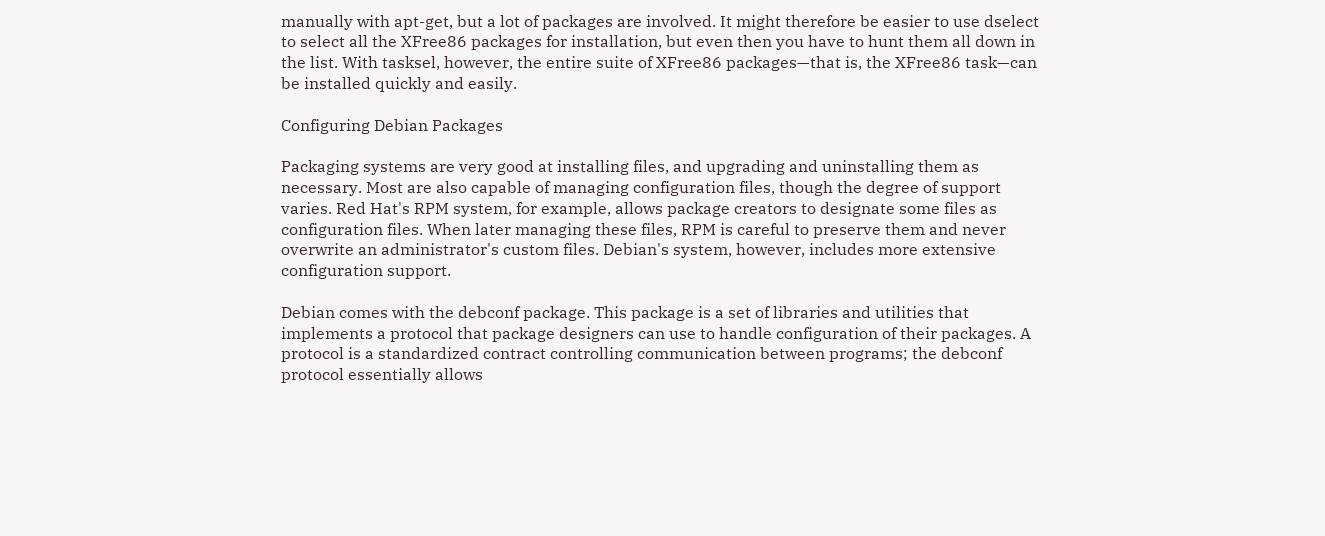manually with apt-get, but a lot of packages are involved. It might therefore be easier to use dselect to select all the XFree86 packages for installation, but even then you have to hunt them all down in the list. With tasksel, however, the entire suite of XFree86 packages—that is, the XFree86 task—can be installed quickly and easily.

Configuring Debian Packages

Packaging systems are very good at installing files, and upgrading and uninstalling them as necessary. Most are also capable of managing configuration files, though the degree of support varies. Red Hat's RPM system, for example, allows package creators to designate some files as configuration files. When later managing these files, RPM is careful to preserve them and never overwrite an administrator's custom files. Debian's system, however, includes more extensive configuration support.

Debian comes with the debconf package. This package is a set of libraries and utilities that implements a protocol that package designers can use to handle configuration of their packages. A protocol is a standardized contract controlling communication between programs; the debconf protocol essentially allows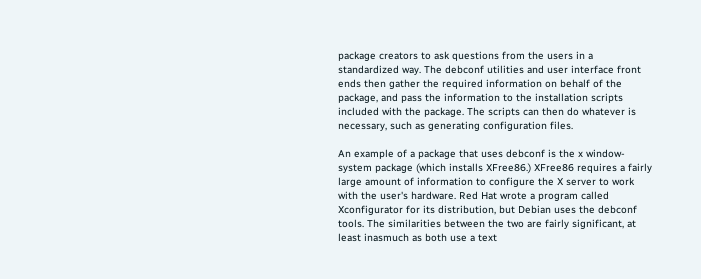package creators to ask questions from the users in a standardized way. The debconf utilities and user interface front ends then gather the required information on behalf of the package, and pass the information to the installation scripts included with the package. The scripts can then do whatever is necessary, such as generating configuration files.

An example of a package that uses debconf is the x window-system package (which installs XFree86.) XFree86 requires a fairly large amount of information to configure the X server to work with the user's hardware. Red Hat wrote a program called Xconfigurator for its distribution, but Debian uses the debconf tools. The similarities between the two are fairly significant, at least inasmuch as both use a text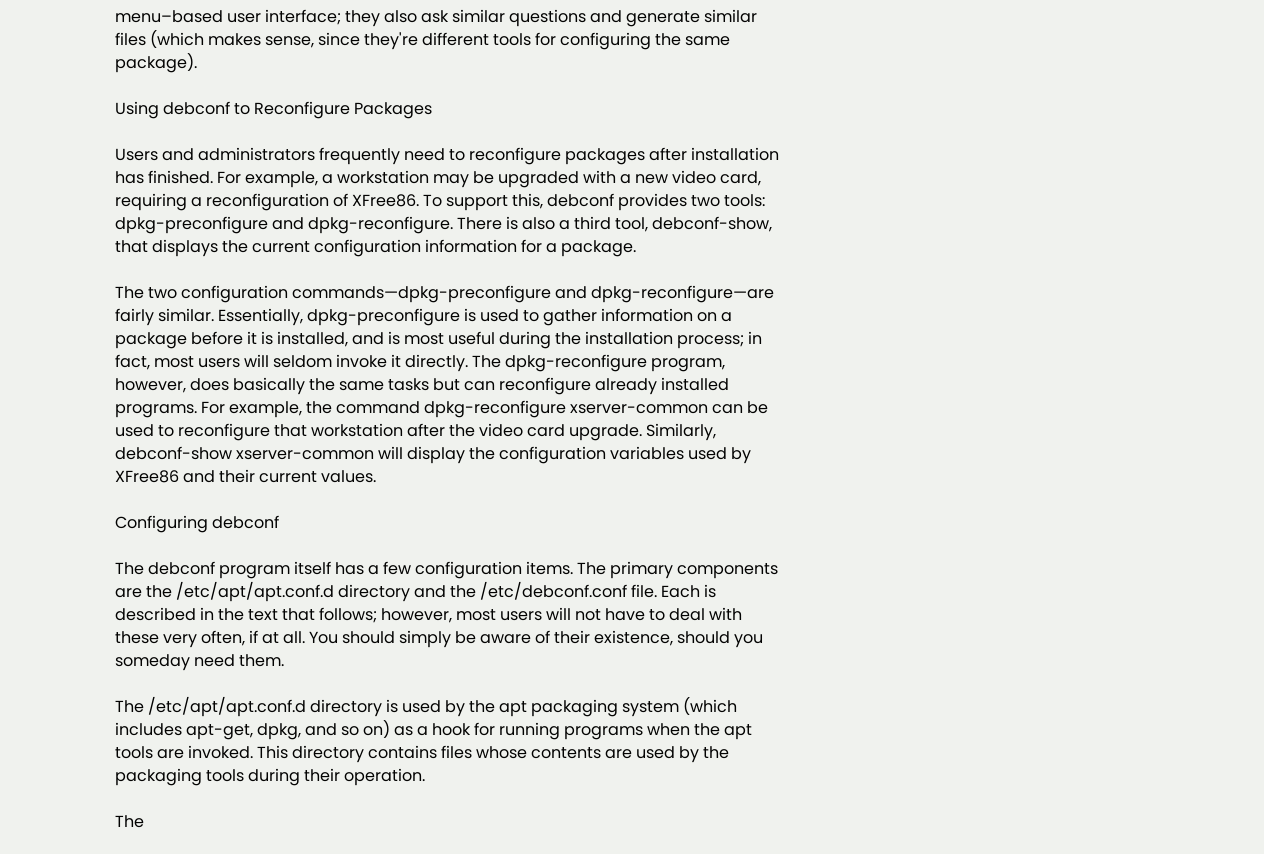menu–based user interface; they also ask similar questions and generate similar files (which makes sense, since they're different tools for configuring the same package).

Using debconf to Reconfigure Packages

Users and administrators frequently need to reconfigure packages after installation has finished. For example, a workstation may be upgraded with a new video card, requiring a reconfiguration of XFree86. To support this, debconf provides two tools: dpkg-preconfigure and dpkg-reconfigure. There is also a third tool, debconf-show, that displays the current configuration information for a package.

The two configuration commands—dpkg-preconfigure and dpkg-reconfigure—are fairly similar. Essentially, dpkg-preconfigure is used to gather information on a package before it is installed, and is most useful during the installation process; in fact, most users will seldom invoke it directly. The dpkg-reconfigure program, however, does basically the same tasks but can reconfigure already installed programs. For example, the command dpkg-reconfigure xserver-common can be used to reconfigure that workstation after the video card upgrade. Similarly, debconf-show xserver-common will display the configuration variables used by XFree86 and their current values.

Configuring debconf

The debconf program itself has a few configuration items. The primary components are the /etc/apt/apt.conf.d directory and the /etc/debconf.conf file. Each is described in the text that follows; however, most users will not have to deal with these very often, if at all. You should simply be aware of their existence, should you someday need them.

The /etc/apt/apt.conf.d directory is used by the apt packaging system (which includes apt-get, dpkg, and so on) as a hook for running programs when the apt tools are invoked. This directory contains files whose contents are used by the packaging tools during their operation.

The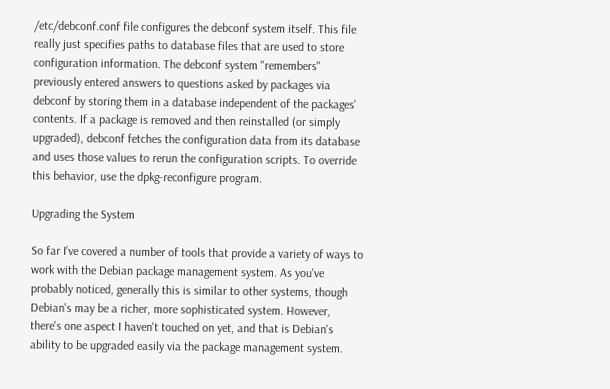/etc/debconf.conf file configures the debconf system itself. This file really just specifies paths to database files that are used to store configuration information. The debconf system "remembers" previously entered answers to questions asked by packages via debconf by storing them in a database independent of the packages' contents. If a package is removed and then reinstalled (or simply upgraded), debconf fetches the configuration data from its database and uses those values to rerun the configuration scripts. To override this behavior, use the dpkg-reconfigure program.

Upgrading the System

So far I've covered a number of tools that provide a variety of ways to work with the Debian package management system. As you've probably noticed, generally this is similar to other systems, though Debian's may be a richer, more sophisticated system. However, there's one aspect I haven't touched on yet, and that is Debian's ability to be upgraded easily via the package management system.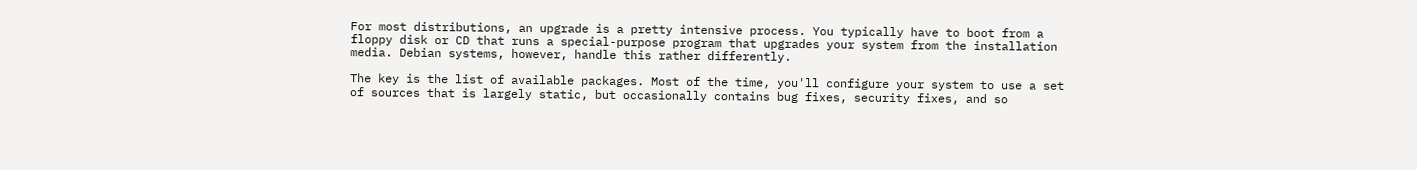For most distributions, an upgrade is a pretty intensive process. You typically have to boot from a floppy disk or CD that runs a special-purpose program that upgrades your system from the installation media. Debian systems, however, handle this rather differently.

The key is the list of available packages. Most of the time, you'll configure your system to use a set of sources that is largely static, but occasionally contains bug fixes, security fixes, and so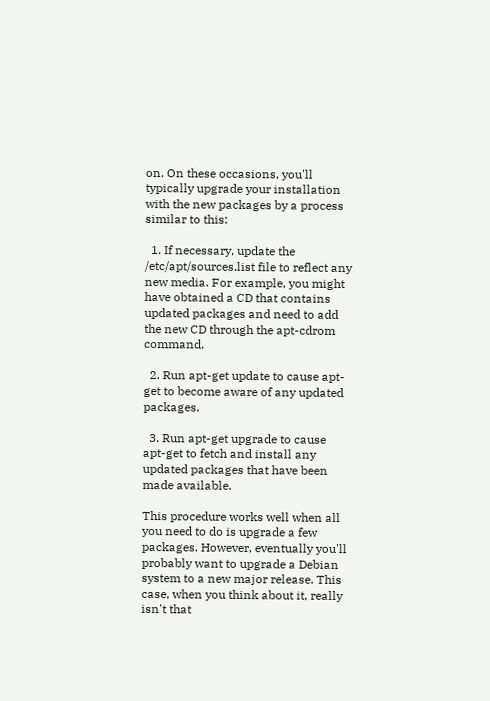on. On these occasions, you'll typically upgrade your installation with the new packages by a process similar to this:

  1. If necessary, update the /etc/apt/sources.list file to reflect any new media. For example, you might have obtained a CD that contains updated packages and need to add the new CD through the apt-cdrom command.

  2. Run apt-get update to cause apt-get to become aware of any updated packages.

  3. Run apt-get upgrade to cause apt-get to fetch and install any updated packages that have been made available.

This procedure works well when all you need to do is upgrade a few packages. However, eventually you'll probably want to upgrade a Debian system to a new major release. This case, when you think about it, really isn't that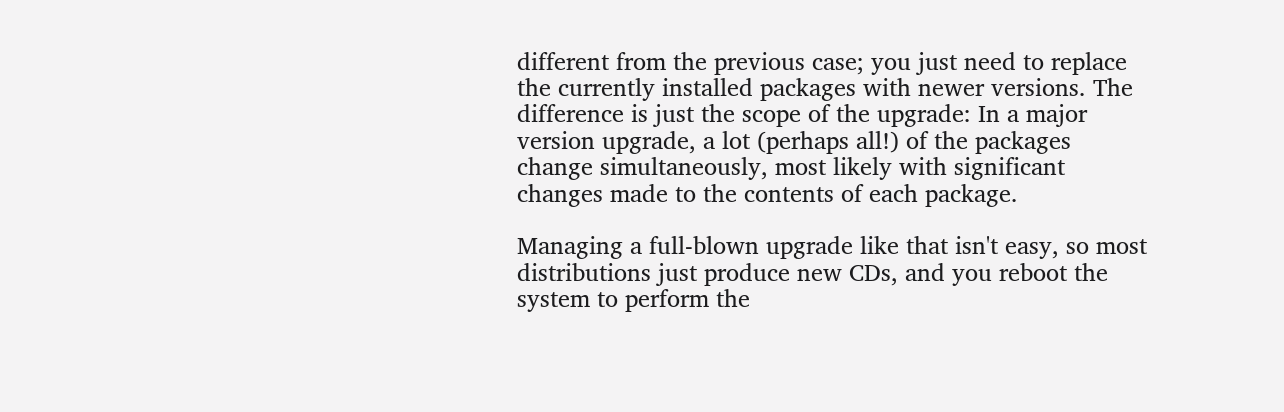different from the previous case; you just need to replace the currently installed packages with newer versions. The difference is just the scope of the upgrade: In a major version upgrade, a lot (perhaps all!) of the packages change simultaneously, most likely with significant changes made to the contents of each package.

Managing a full-blown upgrade like that isn't easy, so most distributions just produce new CDs, and you reboot the system to perform the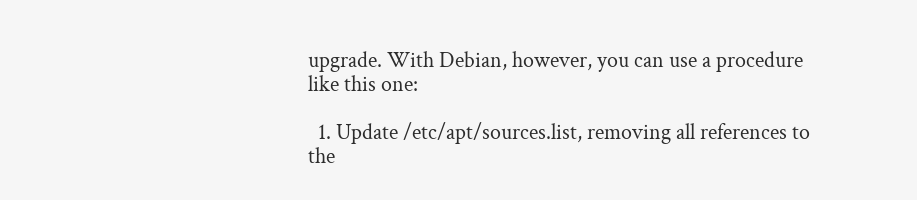upgrade. With Debian, however, you can use a procedure like this one:

  1. Update /etc/apt/sources.list, removing all references to the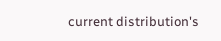current distribution's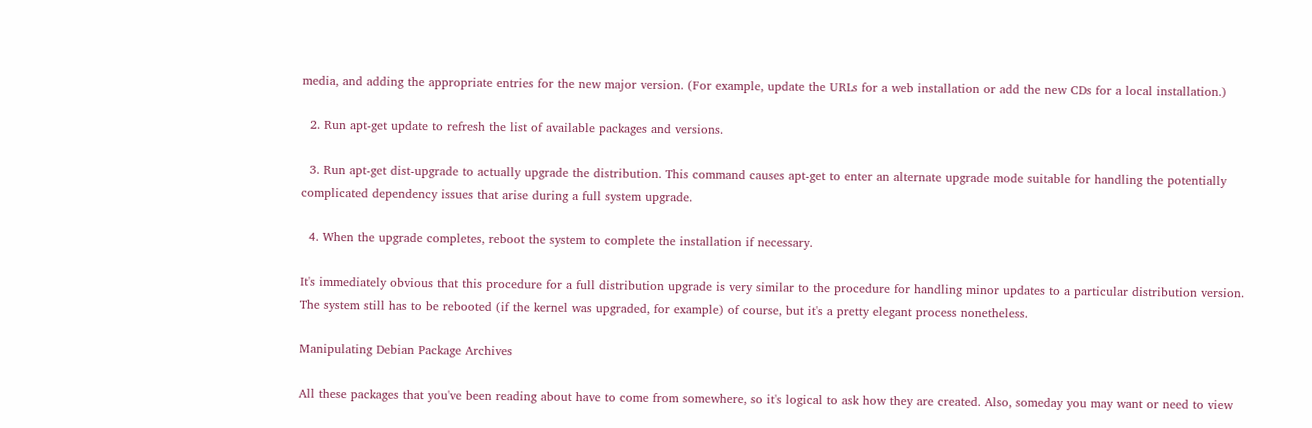media, and adding the appropriate entries for the new major version. (For example, update the URLs for a web installation or add the new CDs for a local installation.)

  2. Run apt-get update to refresh the list of available packages and versions.

  3. Run apt-get dist-upgrade to actually upgrade the distribution. This command causes apt-get to enter an alternate upgrade mode suitable for handling the potentially complicated dependency issues that arise during a full system upgrade.

  4. When the upgrade completes, reboot the system to complete the installation if necessary.

It's immediately obvious that this procedure for a full distribution upgrade is very similar to the procedure for handling minor updates to a particular distribution version. The system still has to be rebooted (if the kernel was upgraded, for example) of course, but it's a pretty elegant process nonetheless.

Manipulating Debian Package Archives

All these packages that you've been reading about have to come from somewhere, so it's logical to ask how they are created. Also, someday you may want or need to view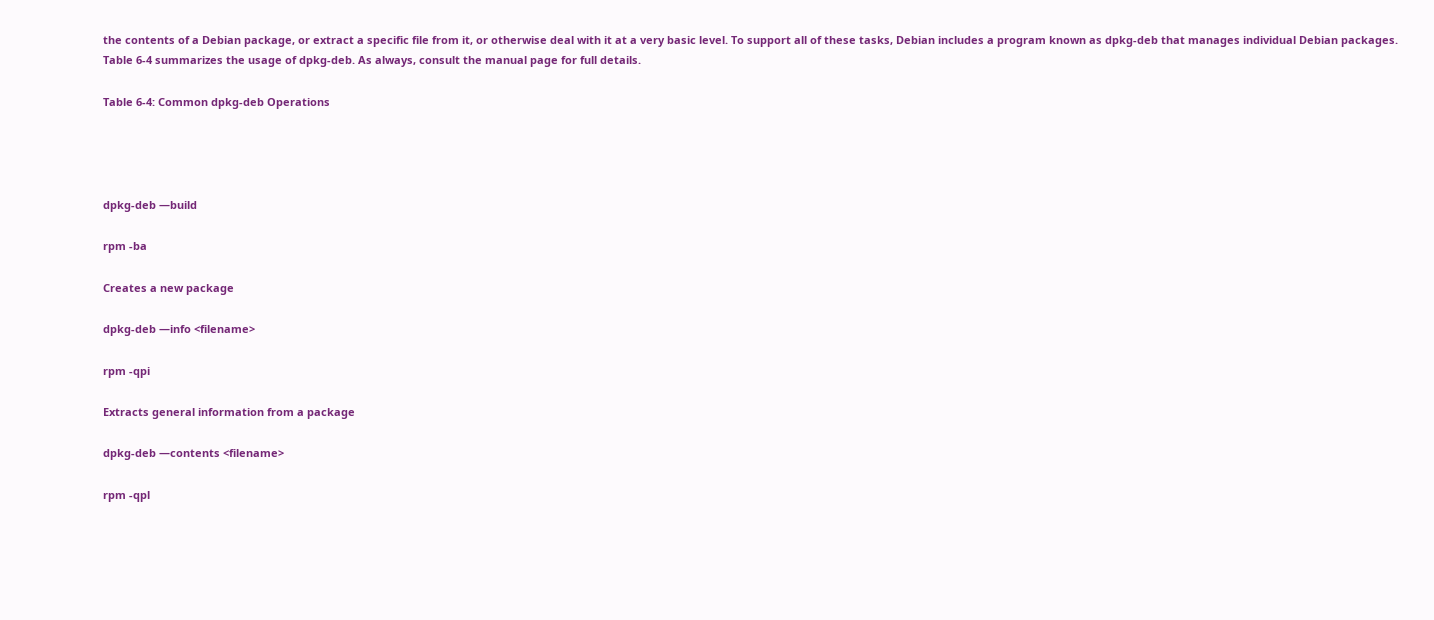the contents of a Debian package, or extract a specific file from it, or otherwise deal with it at a very basic level. To support all of these tasks, Debian includes a program known as dpkg-deb that manages individual Debian packages. Table 6-4 summarizes the usage of dpkg-deb. As always, consult the manual page for full details.

Table 6-4: Common dpkg-deb Operations




dpkg-deb —build

rpm -ba

Creates a new package

dpkg-deb —info <filename>

rpm -qpi

Extracts general information from a package

dpkg-deb —contents <filename>

rpm -qpl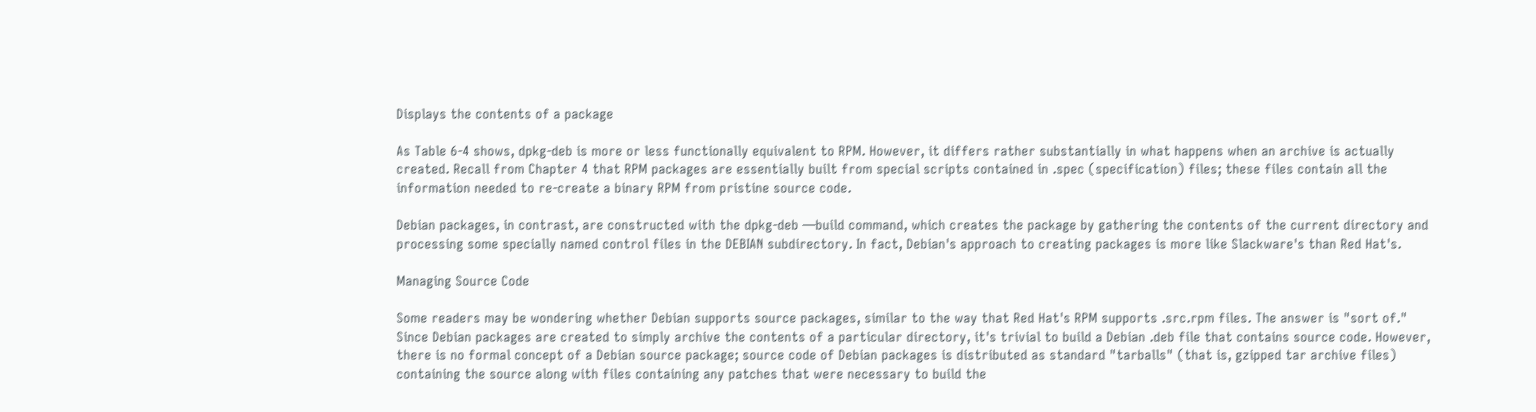Displays the contents of a package

As Table 6-4 shows, dpkg-deb is more or less functionally equivalent to RPM. However, it differs rather substantially in what happens when an archive is actually created. Recall from Chapter 4 that RPM packages are essentially built from special scripts contained in .spec (specification) files; these files contain all the information needed to re-create a binary RPM from pristine source code.

Debian packages, in contrast, are constructed with the dpkg-deb —build command, which creates the package by gathering the contents of the current directory and processing some specially named control files in the DEBIAN subdirectory. In fact, Debian's approach to creating packages is more like Slackware's than Red Hat's.

Managing Source Code

Some readers may be wondering whether Debian supports source packages, similar to the way that Red Hat's RPM supports .src.rpm files. The answer is "sort of." Since Debian packages are created to simply archive the contents of a particular directory, it's trivial to build a Debian .deb file that contains source code. However, there is no formal concept of a Debian source package; source code of Debian packages is distributed as standard "tarballs" (that is, gzipped tar archive files) containing the source along with files containing any patches that were necessary to build the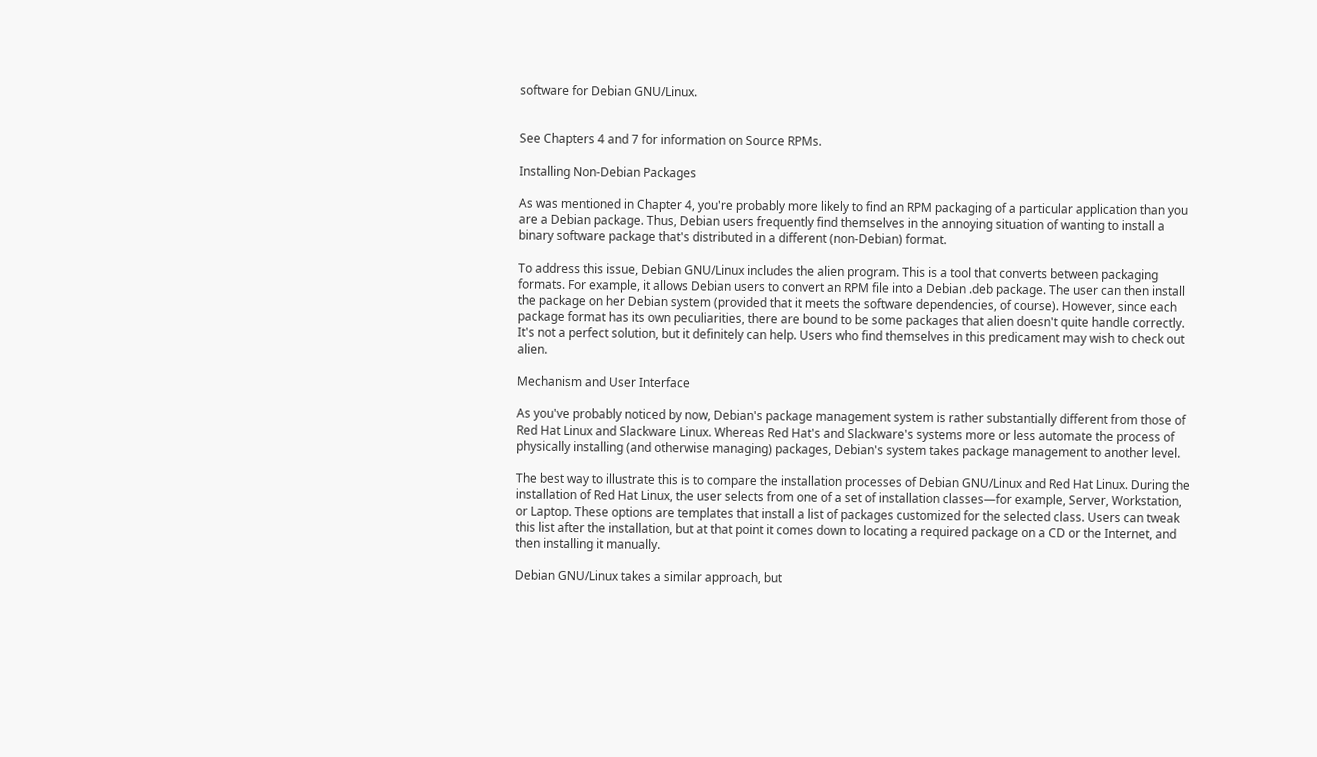software for Debian GNU/Linux.


See Chapters 4 and 7 for information on Source RPMs.

Installing Non-Debian Packages

As was mentioned in Chapter 4, you're probably more likely to find an RPM packaging of a particular application than you are a Debian package. Thus, Debian users frequently find themselves in the annoying situation of wanting to install a binary software package that's distributed in a different (non-Debian) format.

To address this issue, Debian GNU/Linux includes the alien program. This is a tool that converts between packaging formats. For example, it allows Debian users to convert an RPM file into a Debian .deb package. The user can then install the package on her Debian system (provided that it meets the software dependencies, of course). However, since each package format has its own peculiarities, there are bound to be some packages that alien doesn't quite handle correctly. It's not a perfect solution, but it definitely can help. Users who find themselves in this predicament may wish to check out alien.

Mechanism and User Interface

As you've probably noticed by now, Debian's package management system is rather substantially different from those of Red Hat Linux and Slackware Linux. Whereas Red Hat's and Slackware's systems more or less automate the process of physically installing (and otherwise managing) packages, Debian's system takes package management to another level.

The best way to illustrate this is to compare the installation processes of Debian GNU/Linux and Red Hat Linux. During the installation of Red Hat Linux, the user selects from one of a set of installation classes—for example, Server, Workstation, or Laptop. These options are templates that install a list of packages customized for the selected class. Users can tweak this list after the installation, but at that point it comes down to locating a required package on a CD or the Internet, and then installing it manually.

Debian GNU/Linux takes a similar approach, but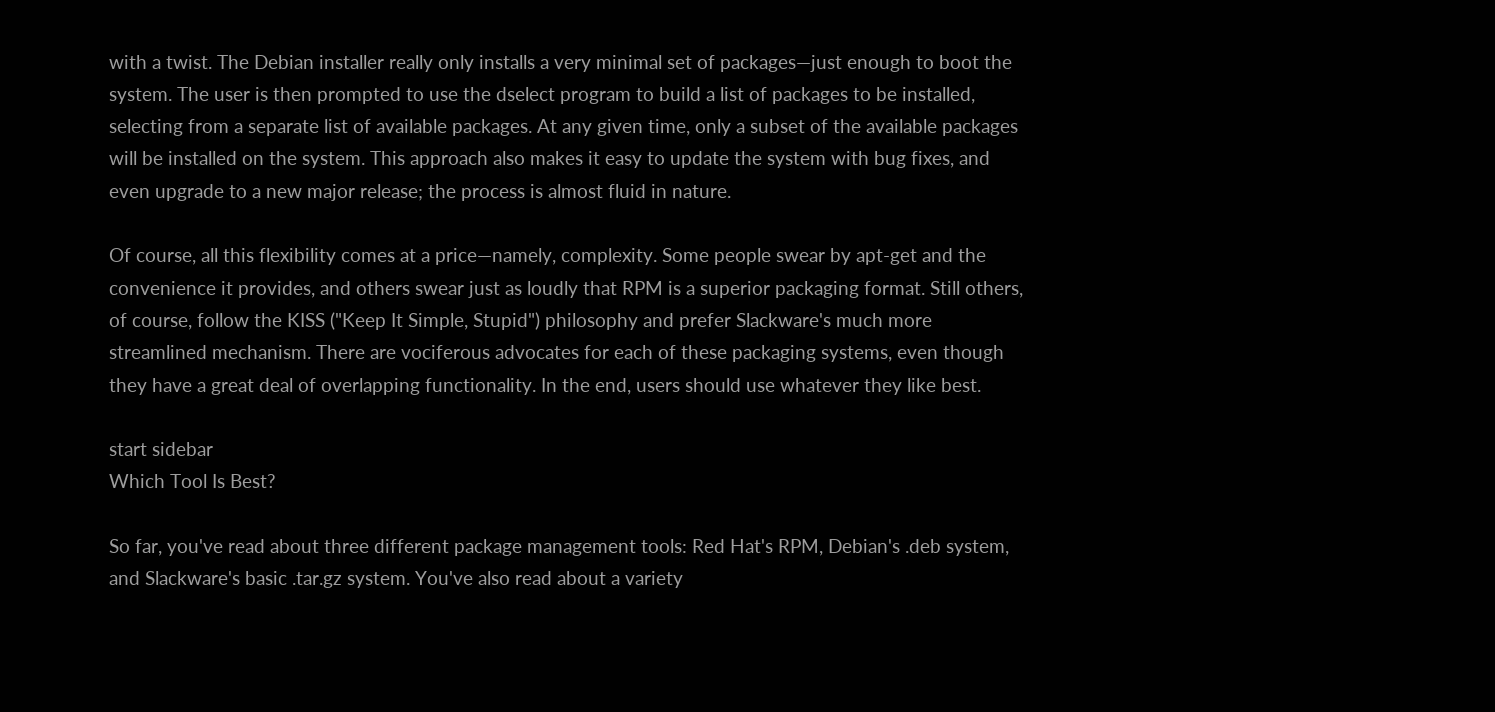with a twist. The Debian installer really only installs a very minimal set of packages—just enough to boot the system. The user is then prompted to use the dselect program to build a list of packages to be installed, selecting from a separate list of available packages. At any given time, only a subset of the available packages will be installed on the system. This approach also makes it easy to update the system with bug fixes, and even upgrade to a new major release; the process is almost fluid in nature.

Of course, all this flexibility comes at a price—namely, complexity. Some people swear by apt-get and the convenience it provides, and others swear just as loudly that RPM is a superior packaging format. Still others, of course, follow the KISS ("Keep It Simple, Stupid") philosophy and prefer Slackware's much more streamlined mechanism. There are vociferous advocates for each of these packaging systems, even though they have a great deal of overlapping functionality. In the end, users should use whatever they like best.

start sidebar
Which Tool Is Best?

So far, you've read about three different package management tools: Red Hat's RPM, Debian's .deb system, and Slackware's basic .tar.gz system. You've also read about a variety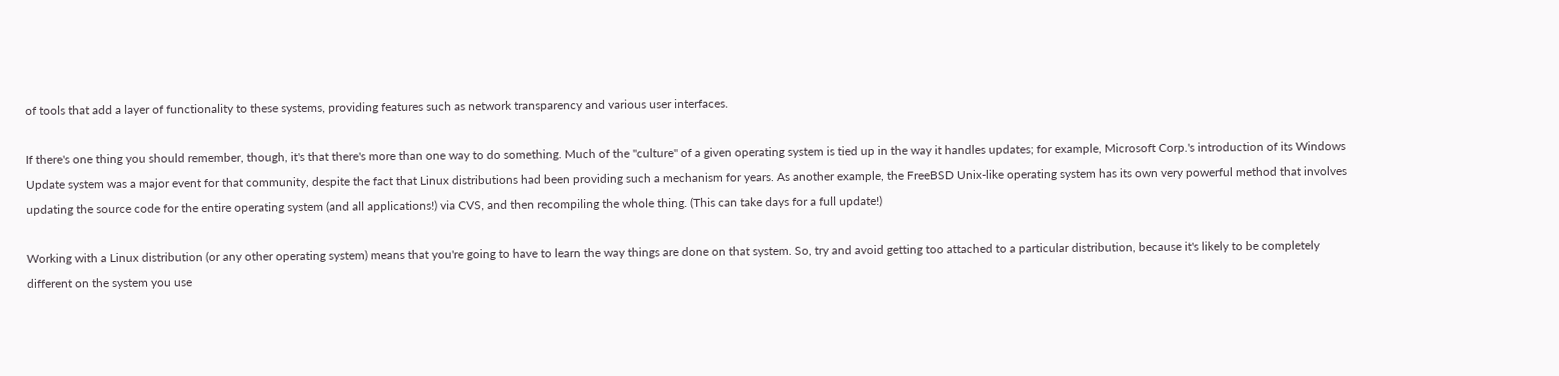of tools that add a layer of functionality to these systems, providing features such as network transparency and various user interfaces.

If there's one thing you should remember, though, it's that there's more than one way to do something. Much of the "culture" of a given operating system is tied up in the way it handles updates; for example, Microsoft Corp.'s introduction of its Windows Update system was a major event for that community, despite the fact that Linux distributions had been providing such a mechanism for years. As another example, the FreeBSD Unix-like operating system has its own very powerful method that involves updating the source code for the entire operating system (and all applications!) via CVS, and then recompiling the whole thing. (This can take days for a full update!)

Working with a Linux distribution (or any other operating system) means that you're going to have to learn the way things are done on that system. So, try and avoid getting too attached to a particular distribution, because it's likely to be completely different on the system you use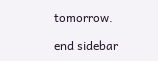tomorrow.

end sidebar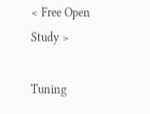< Free Open Study >

Tuning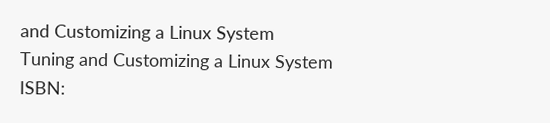and Customizing a Linux System
Tuning and Customizing a Linux System
ISBN: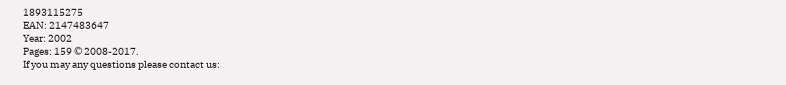1893115275
EAN: 2147483647
Year: 2002
Pages: 159 © 2008-2017.
If you may any questions please contact us: